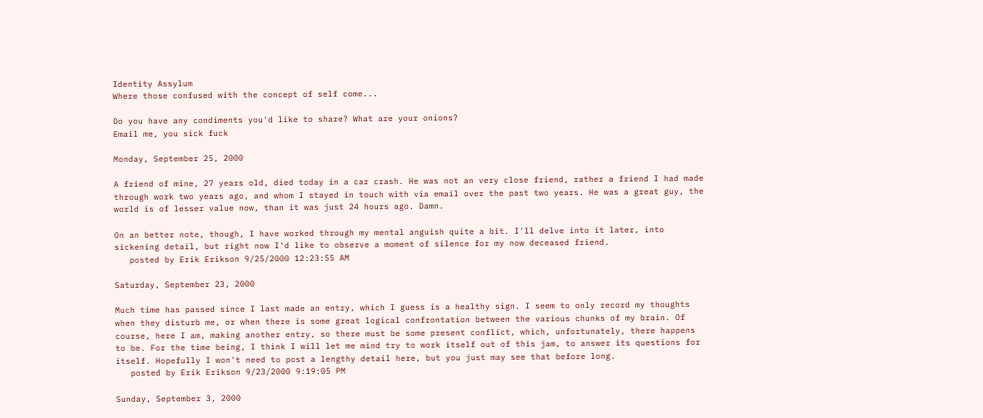Identity Assylum
Where those confused with the concept of self come...

Do you have any condiments you'd like to share? What are your onions?
Email me, you sick fuck

Monday, September 25, 2000

A friend of mine, 27 years old, died today in a car crash. He was not an very close friend, rather a friend I had made through work two years ago, and whom I stayed in touch with via email over the past two years. He was a great guy, the world is of lesser value now, than it was just 24 hours ago. Damn.

On an better note, though, I have worked through my mental anguish quite a bit. I'll delve into it later, into sickening detail, but right now I'd like to observe a moment of silence for my now deceased friend.
   posted by Erik Erikson 9/25/2000 12:23:55 AM

Saturday, September 23, 2000

Much time has passed since I last made an entry, which I guess is a healthy sign. I seem to only record my thoughts when they disturb me, or when there is some great logical confrontation between the various chunks of my brain. Of course, here I am, making another entry, so there must be some present conflict, which, unfortunately, there happens to be. For the time being, I think I will let me mind try to work itself out of this jam, to answer its questions for itself. Hopefully I won't need to post a lengthy detail here, but you just may see that before long.
   posted by Erik Erikson 9/23/2000 9:19:05 PM

Sunday, September 3, 2000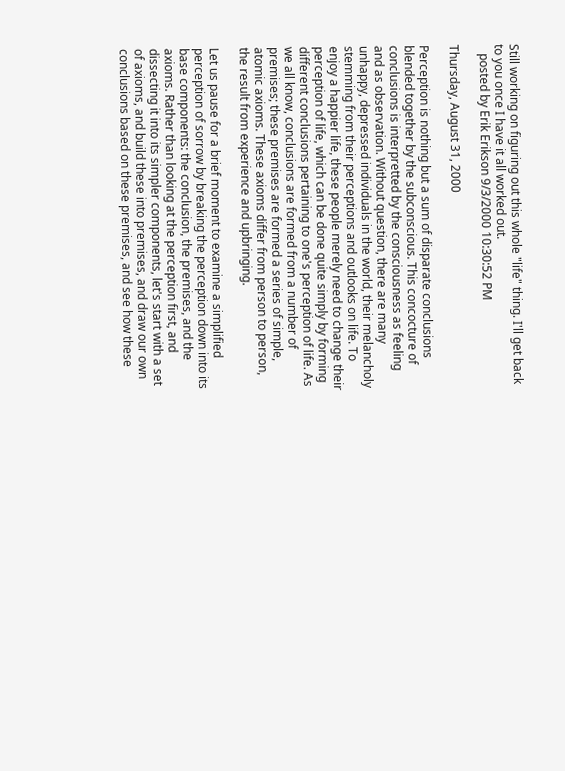Still working on figuring out this whole "life" thing. I'll get back to you once I have it all worked out.
   posted by Erik Erikson 9/3/2000 10:30:52 PM

Thursday, August 31, 2000

Perception is nothing but a sum of disparate conclusions blended together by the subconscious. This concocture of conclusions is interpretted by the consciousness as feeling and as observation. Without question, there are many unhappy, depressed individuals in the world, their melancholy stemming from their perceptions and outlooks on life. To enjoy a happier life, these people merely need to change their perception of life, which can be done quite simply by forming different conclusions pertaining to one's perception of life. As we all know, conclusions are formed from a number of premises; these premises are formed a series of simple, atomic axioms. These axioms differ from person to person, the result from experience and upbringing.

Let us pause for a brief moment to examine a simplified perception of sorrow by breaking the perception down into its base components: the conclusion, the premises, and the axioms. Rather than looking at the perception first, and dissecting it into its simpler components, let's start with a set of axioms, and build these into premises, and draw our own conclusions based on these premises, and see how these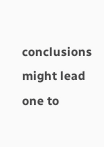conclusions might lead one to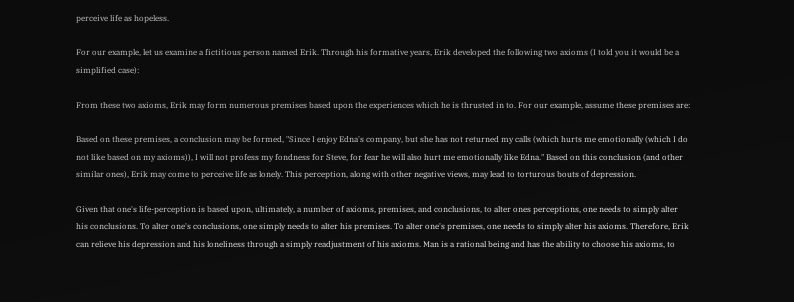perceive life as hopeless.

For our example, let us examine a fictitious person named Erik. Through his formative years, Erik developed the following two axioms (I told you it would be a simplified case):

From these two axioms, Erik may form numerous premises based upon the experiences which he is thrusted in to. For our example, assume these premises are:

Based on these premises, a conclusion may be formed, "Since I enjoy Edna's company, but she has not returned my calls (which hurts me emotionally (which I do not like based on my axioms)), I will not profess my fondness for Steve, for fear he will also hurt me emotionally like Edna." Based on this conclusion (and other similar ones), Erik may come to perceive life as lonely. This perception, along with other negative views, may lead to torturous bouts of depression.

Given that one's life-perception is based upon, ultimately, a number of axioms, premises, and conclusions, to alter ones perceptions, one needs to simply alter his conclusions. To alter one's conclusions, one simply needs to alter his premises. To alter one's premises, one needs to simply alter his axioms. Therefore, Erik can relieve his depression and his loneliness through a simply readjustment of his axioms. Man is a rational being and has the ability to choose his axioms, to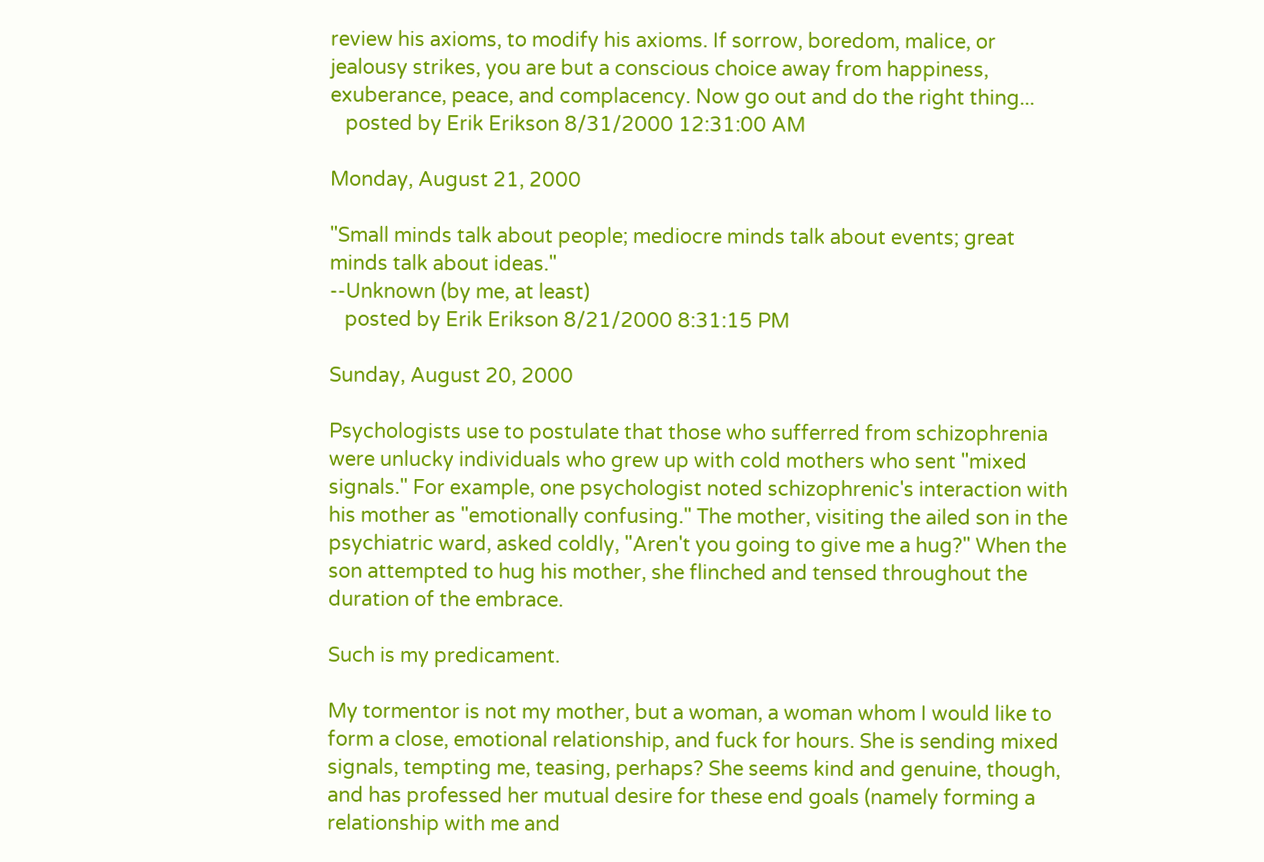review his axioms, to modify his axioms. If sorrow, boredom, malice, or jealousy strikes, you are but a conscious choice away from happiness, exuberance, peace, and complacency. Now go out and do the right thing...
   posted by Erik Erikson 8/31/2000 12:31:00 AM

Monday, August 21, 2000

"Small minds talk about people; mediocre minds talk about events; great minds talk about ideas."
--Unknown (by me, at least)
   posted by Erik Erikson 8/21/2000 8:31:15 PM

Sunday, August 20, 2000

Psychologists use to postulate that those who sufferred from schizophrenia were unlucky individuals who grew up with cold mothers who sent "mixed signals." For example, one psychologist noted schizophrenic's interaction with his mother as "emotionally confusing." The mother, visiting the ailed son in the psychiatric ward, asked coldly, "Aren't you going to give me a hug?" When the son attempted to hug his mother, she flinched and tensed throughout the duration of the embrace.

Such is my predicament.

My tormentor is not my mother, but a woman, a woman whom I would like to form a close, emotional relationship, and fuck for hours. She is sending mixed signals, tempting me, teasing, perhaps? She seems kind and genuine, though, and has professed her mutual desire for these end goals (namely forming a relationship with me and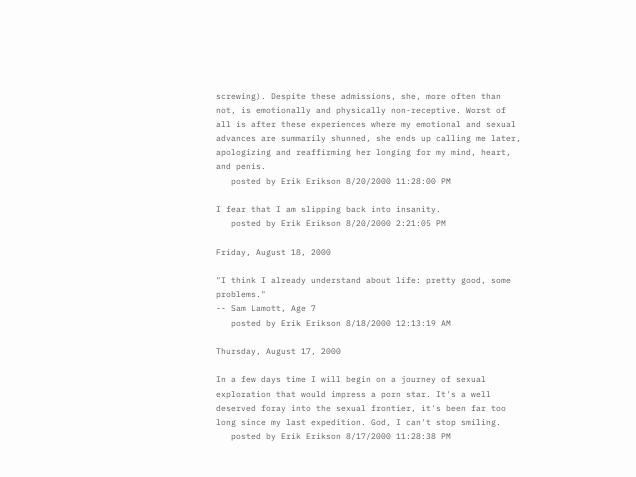screwing). Despite these admissions, she, more often than not, is emotionally and physically non-receptive. Worst of all is after these experiences where my emotional and sexual advances are summarily shunned, she ends up calling me later, apologizing and reaffirming her longing for my mind, heart, and penis.
   posted by Erik Erikson 8/20/2000 11:28:00 PM

I fear that I am slipping back into insanity.
   posted by Erik Erikson 8/20/2000 2:21:05 PM

Friday, August 18, 2000

"I think I already understand about life: pretty good, some problems."
-- Sam Lamott, Age 7
   posted by Erik Erikson 8/18/2000 12:13:19 AM

Thursday, August 17, 2000

In a few days time I will begin on a journey of sexual exploration that would impress a porn star. It's a well deserved foray into the sexual frontier, it's been far too long since my last expedition. God, I can't stop smiling.
   posted by Erik Erikson 8/17/2000 11:28:38 PM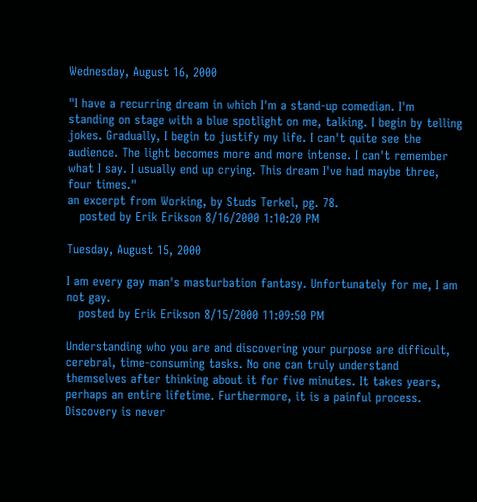Wednesday, August 16, 2000

"I have a recurring dream in which I'm a stand-up comedian. I'm standing on stage with a blue spotlight on me, talking. I begin by telling jokes. Gradually, I begin to justify my life. I can't quite see the audience. The light becomes more and more intense. I can't remember what I say. I usually end up crying. This dream I've had maybe three, four times."
an excerpt from Working, by Studs Terkel, pg. 78.
   posted by Erik Erikson 8/16/2000 1:10:20 PM

Tuesday, August 15, 2000

I am every gay man's masturbation fantasy. Unfortunately for me, I am not gay.
   posted by Erik Erikson 8/15/2000 11:09:50 PM

Understanding who you are and discovering your purpose are difficult, cerebral, time-consuming tasks. No one can truly understand themselves after thinking about it for five minutes. It takes years, perhaps an entire lifetime. Furthermore, it is a painful process. Discovery is never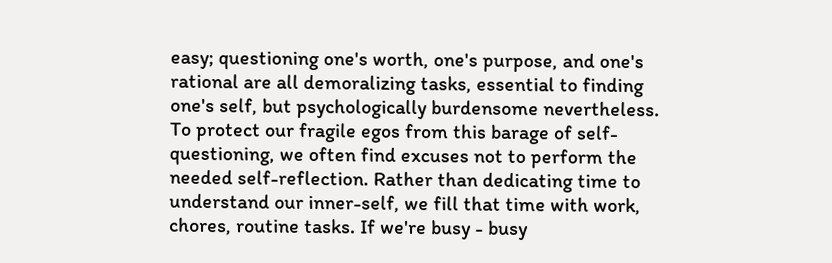easy; questioning one's worth, one's purpose, and one's rational are all demoralizing tasks, essential to finding one's self, but psychologically burdensome nevertheless. To protect our fragile egos from this barage of self-questioning, we often find excuses not to perform the needed self-reflection. Rather than dedicating time to understand our inner-self, we fill that time with work, chores, routine tasks. If we're busy - busy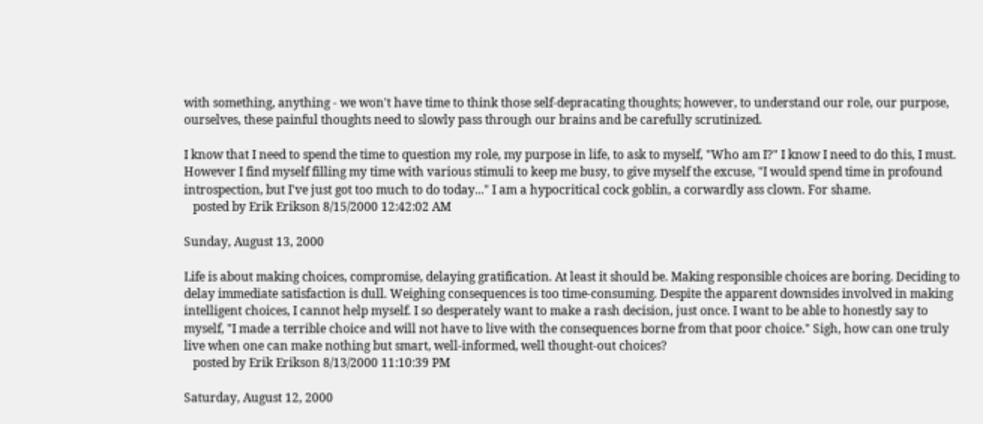with something, anything - we won't have time to think those self-depracating thoughts; however, to understand our role, our purpose, ourselves, these painful thoughts need to slowly pass through our brains and be carefully scrutinized.

I know that I need to spend the time to question my role, my purpose in life, to ask to myself, "Who am I?" I know I need to do this, I must. However I find myself filling my time with various stimuli to keep me busy, to give myself the excuse, "I would spend time in profound introspection, but I've just got too much to do today..." I am a hypocritical cock goblin, a corwardly ass clown. For shame.
   posted by Erik Erikson 8/15/2000 12:42:02 AM

Sunday, August 13, 2000

Life is about making choices, compromise, delaying gratification. At least it should be. Making responsible choices are boring. Deciding to delay immediate satisfaction is dull. Weighing consequences is too time-consuming. Despite the apparent downsides involved in making intelligent choices, I cannot help myself. I so desperately want to make a rash decision, just once. I want to be able to honestly say to myself, "I made a terrible choice and will not have to live with the consequences borne from that poor choice." Sigh, how can one truly live when one can make nothing but smart, well-informed, well thought-out choices?
   posted by Erik Erikson 8/13/2000 11:10:39 PM

Saturday, August 12, 2000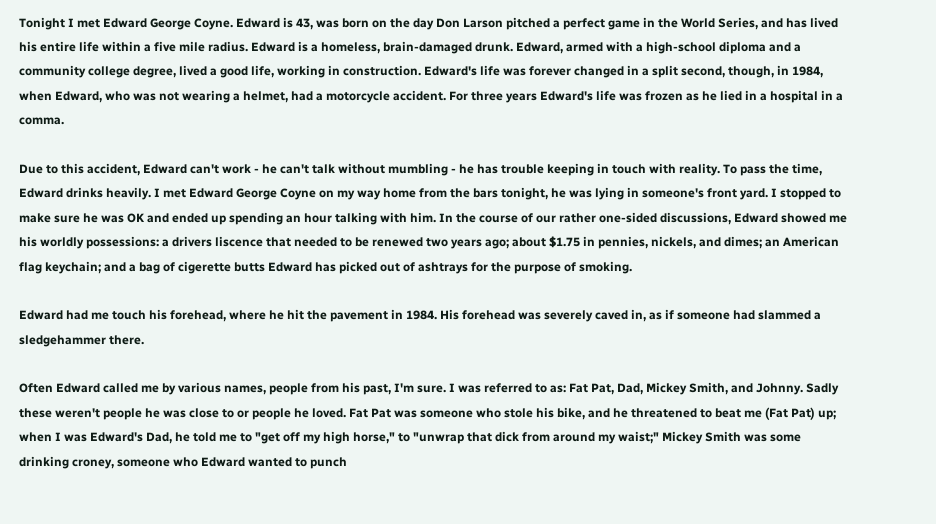Tonight I met Edward George Coyne. Edward is 43, was born on the day Don Larson pitched a perfect game in the World Series, and has lived his entire life within a five mile radius. Edward is a homeless, brain-damaged drunk. Edward, armed with a high-school diploma and a community college degree, lived a good life, working in construction. Edward's life was forever changed in a split second, though, in 1984, when Edward, who was not wearing a helmet, had a motorcycle accident. For three years Edward's life was frozen as he lied in a hospital in a comma.

Due to this accident, Edward can't work - he can't talk without mumbling - he has trouble keeping in touch with reality. To pass the time, Edward drinks heavily. I met Edward George Coyne on my way home from the bars tonight, he was lying in someone's front yard. I stopped to make sure he was OK and ended up spending an hour talking with him. In the course of our rather one-sided discussions, Edward showed me his worldly possessions: a drivers liscence that needed to be renewed two years ago; about $1.75 in pennies, nickels, and dimes; an American flag keychain; and a bag of cigerette butts Edward has picked out of ashtrays for the purpose of smoking.

Edward had me touch his forehead, where he hit the pavement in 1984. His forehead was severely caved in, as if someone had slammed a sledgehammer there.

Often Edward called me by various names, people from his past, I'm sure. I was referred to as: Fat Pat, Dad, Mickey Smith, and Johnny. Sadly these weren't people he was close to or people he loved. Fat Pat was someone who stole his bike, and he threatened to beat me (Fat Pat) up; when I was Edward's Dad, he told me to "get off my high horse," to "unwrap that dick from around my waist;" Mickey Smith was some drinking croney, someone who Edward wanted to punch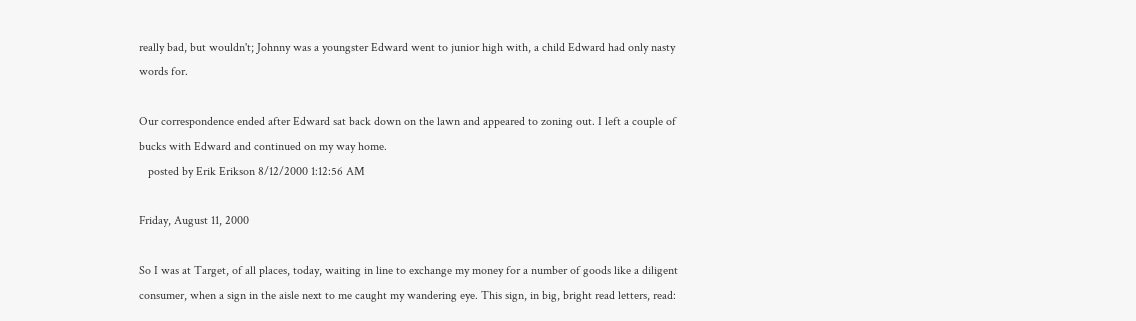really bad, but wouldn't; Johnny was a youngster Edward went to junior high with, a child Edward had only nasty words for.

Our correspondence ended after Edward sat back down on the lawn and appeared to zoning out. I left a couple of bucks with Edward and continued on my way home.
   posted by Erik Erikson 8/12/2000 1:12:56 AM

Friday, August 11, 2000

So I was at Target, of all places, today, waiting in line to exchange my money for a number of goods like a diligent consumer, when a sign in the aisle next to me caught my wandering eye. This sign, in big, bright read letters, read: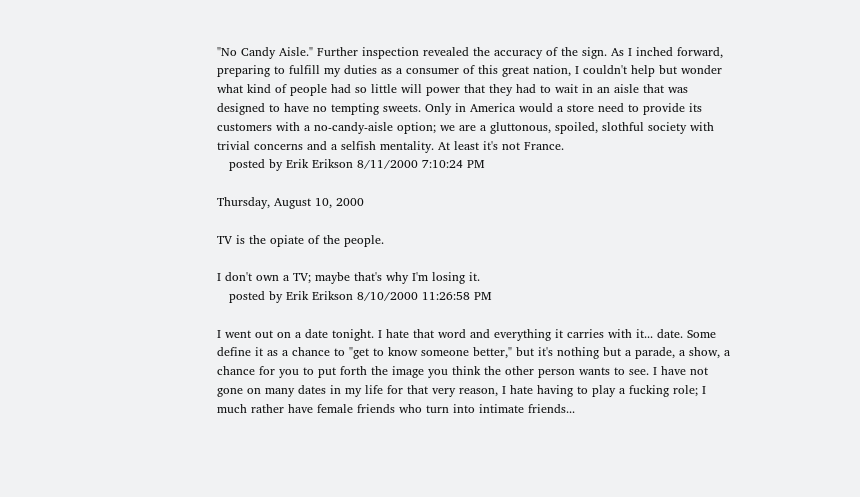"No Candy Aisle." Further inspection revealed the accuracy of the sign. As I inched forward, preparing to fulfill my duties as a consumer of this great nation, I couldn't help but wonder what kind of people had so little will power that they had to wait in an aisle that was designed to have no tempting sweets. Only in America would a store need to provide its customers with a no-candy-aisle option; we are a gluttonous, spoiled, slothful society with trivial concerns and a selfish mentality. At least it's not France.
   posted by Erik Erikson 8/11/2000 7:10:24 PM

Thursday, August 10, 2000

TV is the opiate of the people.

I don't own a TV; maybe that's why I'm losing it.
   posted by Erik Erikson 8/10/2000 11:26:58 PM

I went out on a date tonight. I hate that word and everything it carries with it... date. Some define it as a chance to "get to know someone better," but it's nothing but a parade, a show, a chance for you to put forth the image you think the other person wants to see. I have not gone on many dates in my life for that very reason, I hate having to play a fucking role; I much rather have female friends who turn into intimate friends...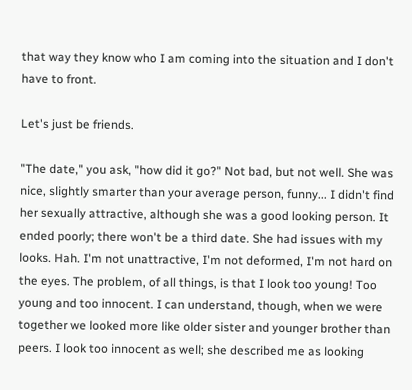that way they know who I am coming into the situation and I don't have to front.

Let's just be friends.

"The date," you ask, "how did it go?" Not bad, but not well. She was nice, slightly smarter than your average person, funny... I didn't find her sexually attractive, although she was a good looking person. It ended poorly; there won't be a third date. She had issues with my looks. Hah. I'm not unattractive, I'm not deformed, I'm not hard on the eyes. The problem, of all things, is that I look too young! Too young and too innocent. I can understand, though, when we were together we looked more like older sister and younger brother than peers. I look too innocent as well; she described me as looking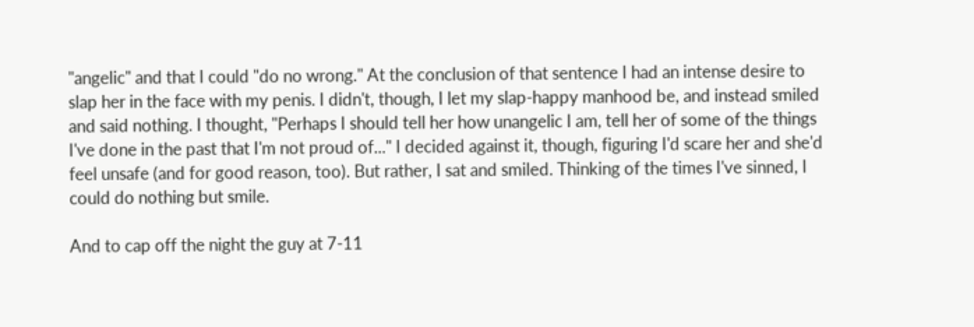"angelic" and that I could "do no wrong." At the conclusion of that sentence I had an intense desire to slap her in the face with my penis. I didn't, though, I let my slap-happy manhood be, and instead smiled and said nothing. I thought, "Perhaps I should tell her how unangelic I am, tell her of some of the things I've done in the past that I'm not proud of..." I decided against it, though, figuring I'd scare her and she'd feel unsafe (and for good reason, too). But rather, I sat and smiled. Thinking of the times I've sinned, I could do nothing but smile.

And to cap off the night the guy at 7-11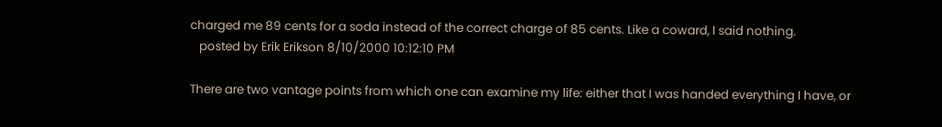charged me 89 cents for a soda instead of the correct charge of 85 cents. Like a coward, I said nothing.
   posted by Erik Erikson 8/10/2000 10:12:10 PM

There are two vantage points from which one can examine my life: either that I was handed everything I have, or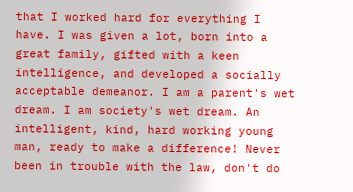that I worked hard for everything I have. I was given a lot, born into a great family, gifted with a keen intelligence, and developed a socially acceptable demeanor. I am a parent's wet dream. I am society's wet dream. An intelligent, kind, hard working young man, ready to make a difference! Never been in trouble with the law, don't do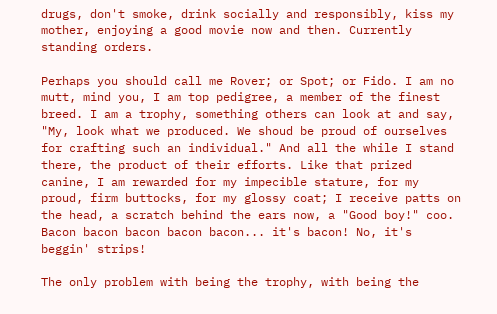drugs, don't smoke, drink socially and responsibly, kiss my mother, enjoying a good movie now and then. Currently standing orders.

Perhaps you should call me Rover; or Spot; or Fido. I am no mutt, mind you, I am top pedigree, a member of the finest breed. I am a trophy, something others can look at and say, "My, look what we produced. We shoud be proud of ourselves for crafting such an individual." And all the while I stand there, the product of their efforts. Like that prized canine, I am rewarded for my impecible stature, for my proud, firm buttocks, for my glossy coat; I receive patts on the head, a scratch behind the ears now, a "Good boy!" coo. Bacon bacon bacon bacon bacon... it's bacon! No, it's beggin' strips!

The only problem with being the trophy, with being the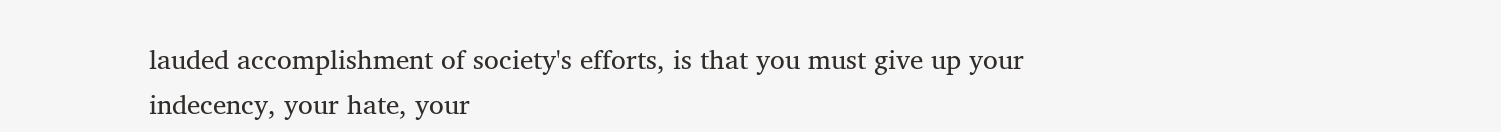lauded accomplishment of society's efforts, is that you must give up your indecency, your hate, your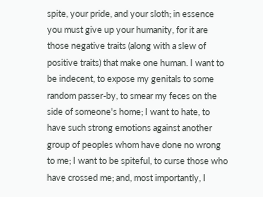spite, your pride, and your sloth; in essence you must give up your humanity, for it are those negative traits (along with a slew of positive traits) that make one human. I want to be indecent, to expose my genitals to some random passer-by, to smear my feces on the side of someone's home; I want to hate, to have such strong emotions against another group of peoples whom have done no wrong to me; I want to be spiteful, to curse those who have crossed me; and, most importantly, I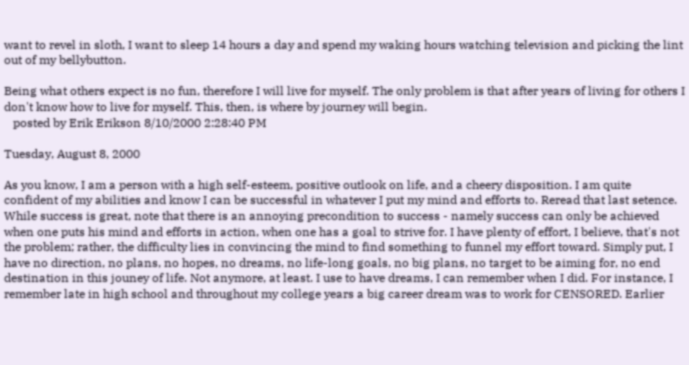want to revel in sloth, I want to sleep 14 hours a day and spend my waking hours watching television and picking the lint out of my bellybutton.

Being what others expect is no fun, therefore I will live for myself. The only problem is that after years of living for others I don't know how to live for myself. This, then, is where by journey will begin.
   posted by Erik Erikson 8/10/2000 2:28:40 PM

Tuesday, August 8, 2000

As you know, I am a person with a high self-esteem, positive outlook on life, and a cheery disposition. I am quite confident of my abilities and know I can be successful in whatever I put my mind and efforts to. Reread that last setence. While success is great, note that there is an annoying precondition to success - namely success can only be achieved when one puts his mind and efforts in action, when one has a goal to strive for. I have plenty of effort, I believe, that's not the problem; rather, the difficulty lies in convincing the mind to find something to funnel my effort toward. Simply put, I have no direction, no plans, no hopes, no dreams, no life-long goals, no big plans, no target to be aiming for, no end destination in this jouney of life. Not anymore, at least. I use to have dreams, I can remember when I did. For instance, I remember late in high school and throughout my college years a big career dream was to work for CENSORED. Earlier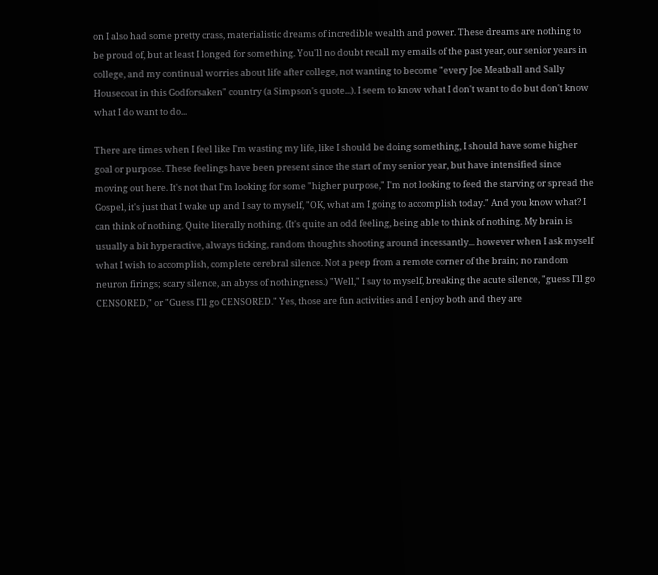on I also had some pretty crass, materialistic dreams of incredible wealth and power. These dreams are nothing to be proud of, but at least I longed for something. You'll no doubt recall my emails of the past year, our senior years in college, and my continual worries about life after college, not wanting to become "every Joe Meatball and Sally Housecoat in this Godforsaken" country (a Simpson's quote...). I seem to know what I don't want to do but don't know what I do want to do...

There are times when I feel like I'm wasting my life, like I should be doing something, I should have some higher goal or purpose. These feelings have been present since the start of my senior year, but have intensified since moving out here. It's not that I'm looking for some "higher purpose," I'm not looking to feed the starving or spread the Gospel, it's just that I wake up and I say to myself, "OK, what am I going to accomplish today." And you know what? I can think of nothing. Quite literally nothing. (It's quite an odd feeling, being able to think of nothing. My brain is usually a bit hyperactive, always ticking, random thoughts shooting around incessantly... however when I ask myself what I wish to accomplish, complete cerebral silence. Not a peep from a remote corner of the brain; no random neuron firings; scary silence, an abyss of nothingness.) "Well," I say to myself, breaking the acute silence, "guess I'll go CENSORED," or "Guess I'll go CENSORED." Yes, those are fun activities and I enjoy both and they are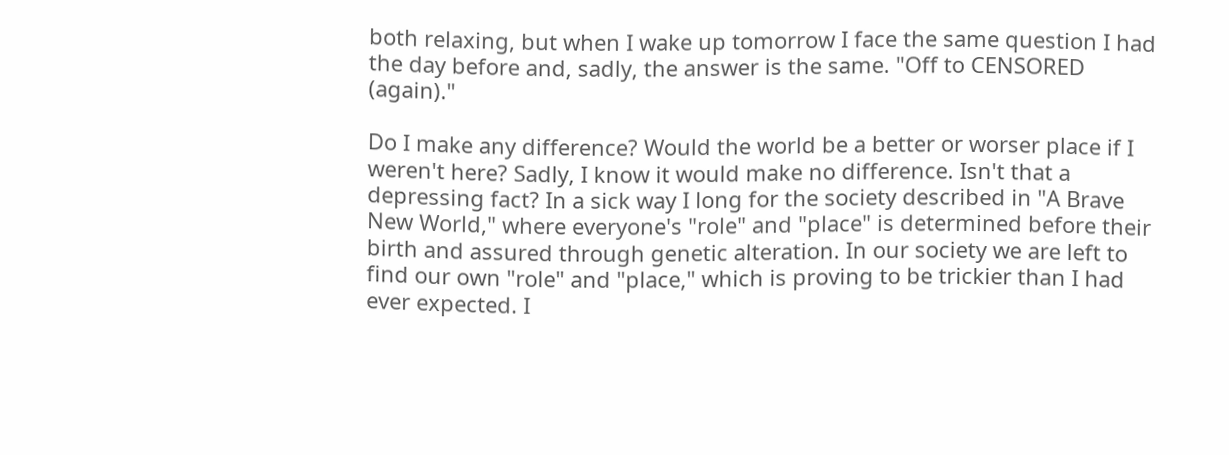both relaxing, but when I wake up tomorrow I face the same question I had the day before and, sadly, the answer is the same. "Off to CENSORED (again)."

Do I make any difference? Would the world be a better or worser place if I weren't here? Sadly, I know it would make no difference. Isn't that a depressing fact? In a sick way I long for the society described in "A Brave New World," where everyone's "role" and "place" is determined before their birth and assured through genetic alteration. In our society we are left to find our own "role" and "place," which is proving to be trickier than I had ever expected. I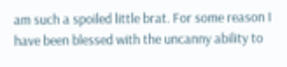am such a spoiled little brat. For some reason I have been blessed with the uncanny ability to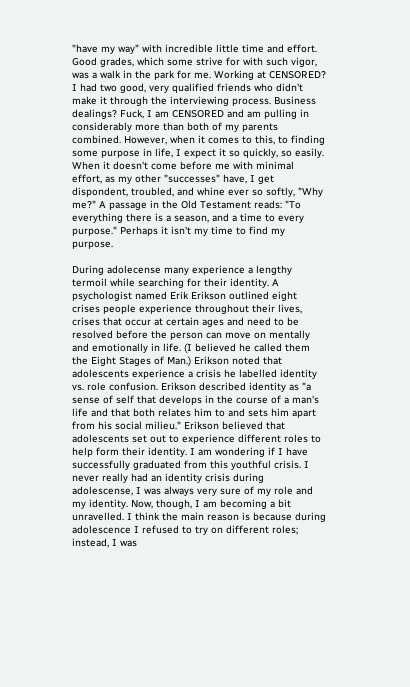"have my way" with incredible little time and effort. Good grades, which some strive for with such vigor, was a walk in the park for me. Working at CENSORED? I had two good, very qualified friends who didn't make it through the interviewing process. Business dealings? Fuck, I am CENSORED and am pulling in considerably more than both of my parents combined. However, when it comes to this, to finding some purpose in life, I expect it so quickly, so easily. When it doesn't come before me with minimal effort, as my other "successes" have, I get dispondent, troubled, and whine ever so softly, "Why me?" A passage in the Old Testament reads: "To everything there is a season, and a time to every purpose." Perhaps it isn't my time to find my purpose.

During adolecense many experience a lengthy termoil while searching for their identity. A psychologist named Erik Erikson outlined eight crises people experience throughout their lives, crises that occur at certain ages and need to be resolved before the person can move on mentally and emotionally in life. (I believed he called them the Eight Stages of Man.) Erikson noted that adolescents experience a crisis he labelled identity vs. role confusion. Erikson described identity as "a sense of self that develops in the course of a man's life and that both relates him to and sets him apart from his social milieu." Erikson believed that adolescents set out to experience different roles to help form their identity. I am wondering if I have successfully graduated from this youthful crisis. I never really had an identity crisis during adolescense, I was always very sure of my role and my identity. Now, though, I am becoming a bit unravelled. I think the main reason is because during adolescence I refused to try on different roles; instead, I was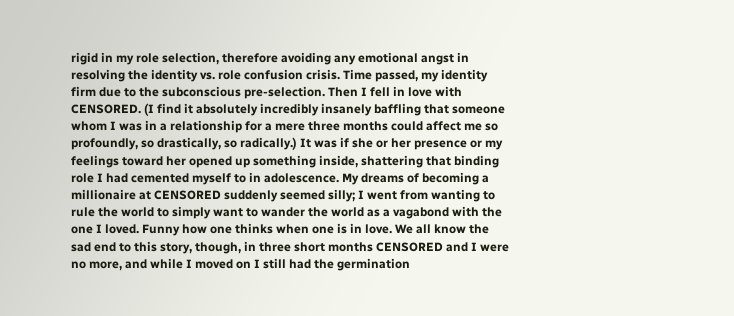rigid in my role selection, therefore avoiding any emotional angst in resolving the identity vs. role confusion crisis. Time passed, my identity firm due to the subconscious pre-selection. Then I fell in love with CENSORED. (I find it absolutely incredibly insanely baffling that someone whom I was in a relationship for a mere three months could affect me so profoundly, so drastically, so radically.) It was if she or her presence or my feelings toward her opened up something inside, shattering that binding role I had cemented myself to in adolescence. My dreams of becoming a millionaire at CENSORED suddenly seemed silly; I went from wanting to rule the world to simply want to wander the world as a vagabond with the one I loved. Funny how one thinks when one is in love. We all know the sad end to this story, though, in three short months CENSORED and I were no more, and while I moved on I still had the germination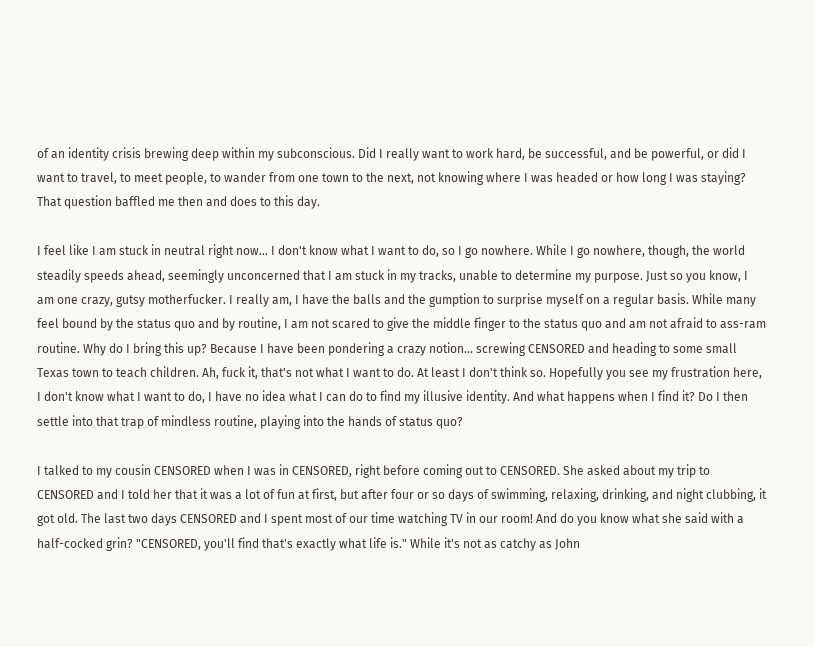of an identity crisis brewing deep within my subconscious. Did I really want to work hard, be successful, and be powerful, or did I want to travel, to meet people, to wander from one town to the next, not knowing where I was headed or how long I was staying? That question baffled me then and does to this day.

I feel like I am stuck in neutral right now... I don't know what I want to do, so I go nowhere. While I go nowhere, though, the world steadily speeds ahead, seemingly unconcerned that I am stuck in my tracks, unable to determine my purpose. Just so you know, I am one crazy, gutsy motherfucker. I really am, I have the balls and the gumption to surprise myself on a regular basis. While many feel bound by the status quo and by routine, I am not scared to give the middle finger to the status quo and am not afraid to ass-ram routine. Why do I bring this up? Because I have been pondering a crazy notion... screwing CENSORED and heading to some small Texas town to teach children. Ah, fuck it, that's not what I want to do. At least I don't think so. Hopefully you see my frustration here, I don't know what I want to do, I have no idea what I can do to find my illusive identity. And what happens when I find it? Do I then settle into that trap of mindless routine, playing into the hands of status quo?

I talked to my cousin CENSORED when I was in CENSORED, right before coming out to CENSORED. She asked about my trip to CENSORED and I told her that it was a lot of fun at first, but after four or so days of swimming, relaxing, drinking, and night clubbing, it got old. The last two days CENSORED and I spent most of our time watching TV in our room! And do you know what she said with a half-cocked grin? "CENSORED, you'll find that's exactly what life is." While it's not as catchy as John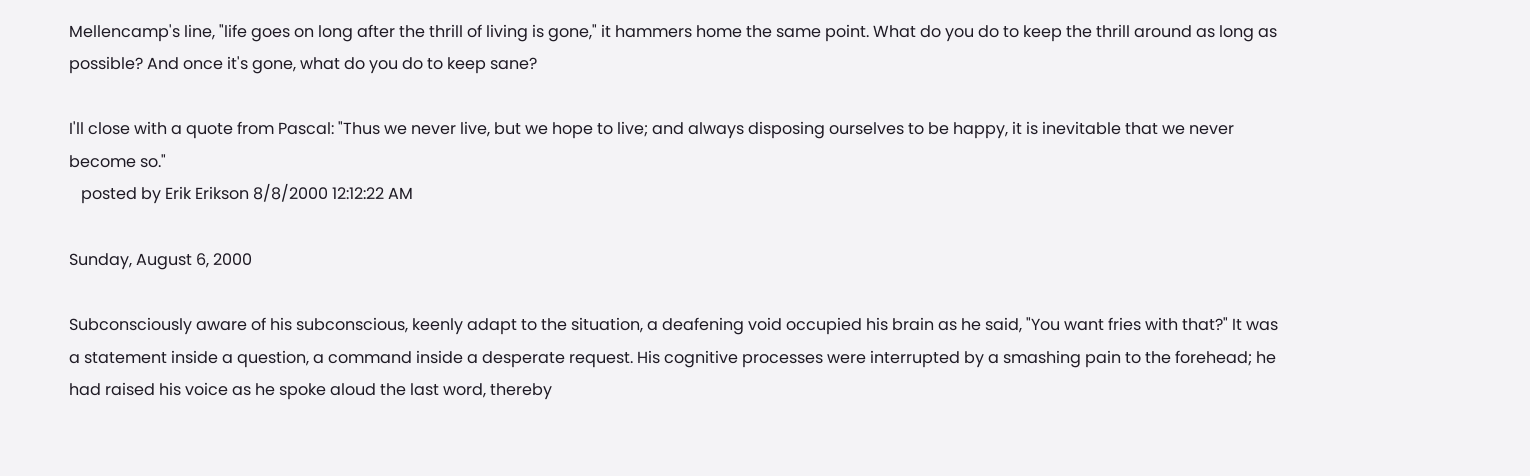Mellencamp's line, "life goes on long after the thrill of living is gone," it hammers home the same point. What do you do to keep the thrill around as long as possible? And once it's gone, what do you do to keep sane?

I'll close with a quote from Pascal: "Thus we never live, but we hope to live; and always disposing ourselves to be happy, it is inevitable that we never become so."
   posted by Erik Erikson 8/8/2000 12:12:22 AM

Sunday, August 6, 2000

Subconsciously aware of his subconscious, keenly adapt to the situation, a deafening void occupied his brain as he said, "You want fries with that?" It was a statement inside a question, a command inside a desperate request. His cognitive processes were interrupted by a smashing pain to the forehead; he had raised his voice as he spoke aloud the last word, thereby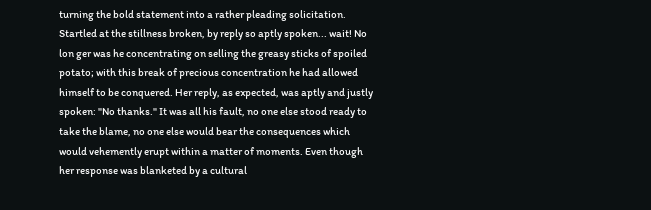turning the bold statement into a rather pleading solicitation. Startled at the stillness broken, by reply so aptly spoken... wait! No lon ger was he concentrating on selling the greasy sticks of spoiled potato; with this break of precious concentration he had allowed himself to be conquered. Her reply, as expected, was aptly and justly spoken: "No thanks." It was all his fault, no one else stood ready to take the blame, no one else would bear the consequences which would vehemently erupt within a matter of moments. Even though her response was blanketed by a cultural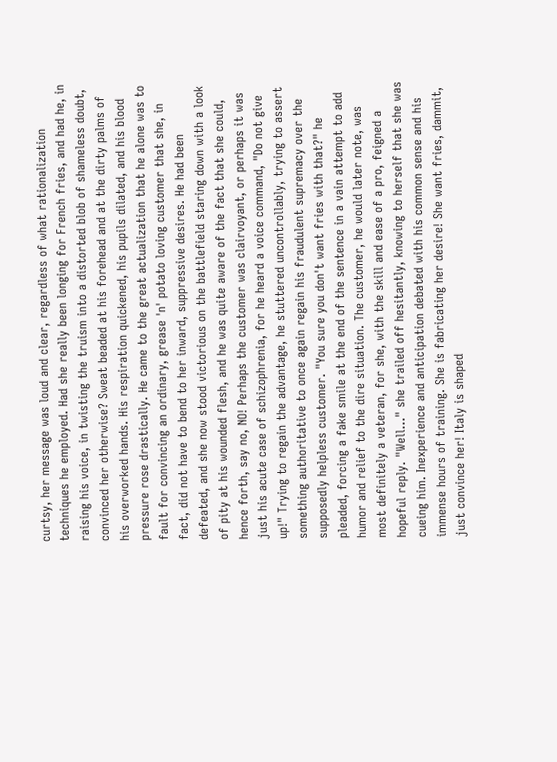curtsy, her message was loud and clear, regardless of what rationalization techniques he employed. Had she really been longing for French fries, and had he, in raising his voice, in twisting the truism into a distorted blob of shameless doubt, convinced her otherwise? Sweat beaded at his forehead and at the dirty palms of his overworked hands. His respiration quickened, his pupils dilated, and his blood pressure rose drastically. He came to the great actualization that he alone was to fault for convincing an ordinary, grease 'n' potato loving customer that she, in fact, did not have to bend to her inward, suppressive desires. He had been defeated, and she now stood victorious on the battlefield staring down with a look of pity at his wounded flesh, and he was quite aware of the fact that she could, hence forth, say no, NO! Perhaps the customer was clairvoyant, or perhaps it was just his acute case of schizophrenia, for he heard a voice command, "Do not give up!" Trying to regain the advantage, he stuttered uncontrollably, trying to assert something authoritative to once again regain his fraudulent supremacy over the supposedly helpless customer. "You sure you don't want fries with that?" he pleaded, forcing a fake smile at the end of the sentence in a vain attempt to add humor and relief to the dire situation. The customer, he would later note, was most definitely a veteran, for she, with the skill and ease of a pro, feigned a hopeful reply. "Well..." she trailed off hesitantly, knowing to herself that she was cueing him. Inexperience and anticipation debated with his common sense and his immense hours of training. She is fabricating her desire! She want fries, dammit, just convince her! Italy is shaped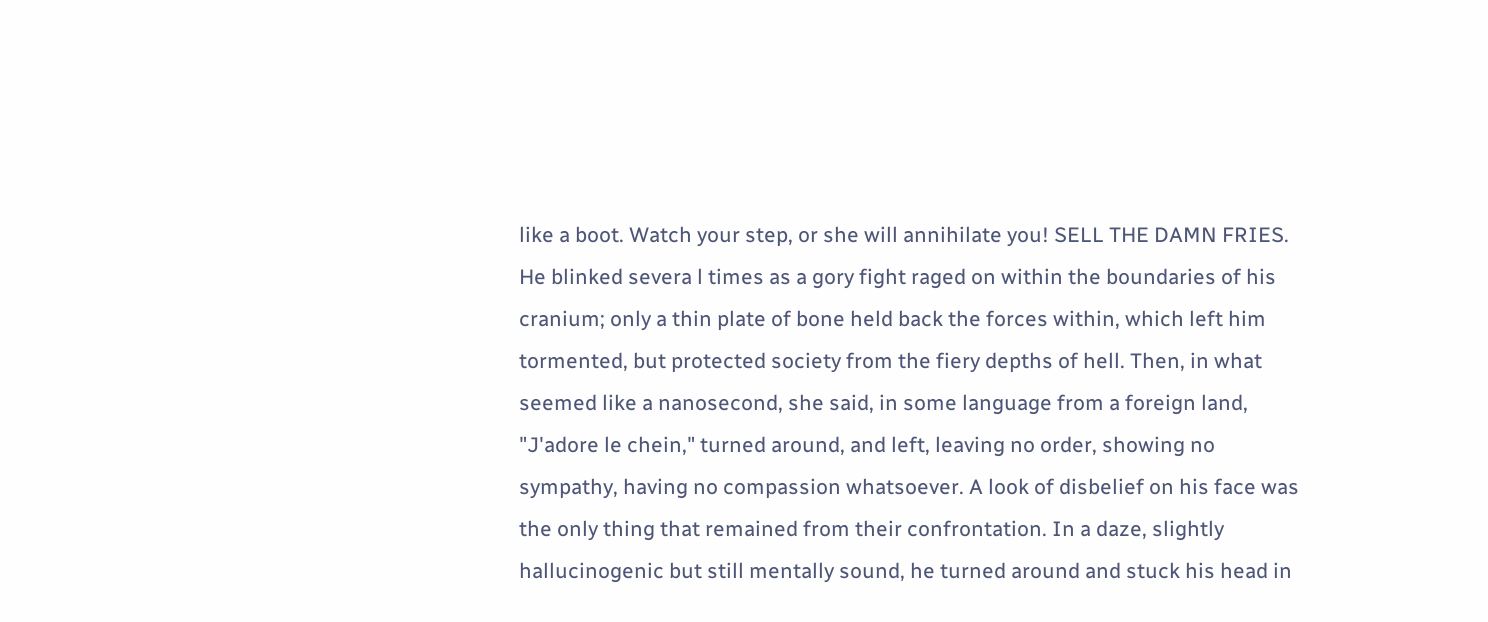like a boot. Watch your step, or she will annihilate you! SELL THE DAMN FRIES. He blinked severa l times as a gory fight raged on within the boundaries of his cranium; only a thin plate of bone held back the forces within, which left him tormented, but protected society from the fiery depths of hell. Then, in what seemed like a nanosecond, she said, in some language from a foreign land, "J'adore le chein," turned around, and left, leaving no order, showing no sympathy, having no compassion whatsoever. A look of disbelief on his face was the only thing that remained from their confrontation. In a daze, slightly hallucinogenic but still mentally sound, he turned around and stuck his head in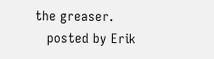the greaser.
   posted by Erik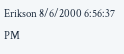Erikson 8/6/2000 6:56:37 PM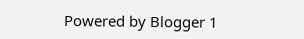Powered by Blogger 1